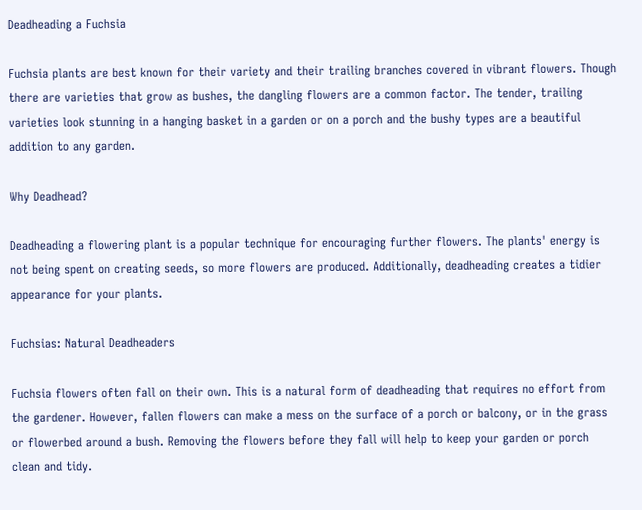Deadheading a Fuchsia

Fuchsia plants are best known for their variety and their trailing branches covered in vibrant flowers. Though there are varieties that grow as bushes, the dangling flowers are a common factor. The tender, trailing varieties look stunning in a hanging basket in a garden or on a porch and the bushy types are a beautiful addition to any garden.

Why Deadhead?

Deadheading a flowering plant is a popular technique for encouraging further flowers. The plants' energy is not being spent on creating seeds, so more flowers are produced. Additionally, deadheading creates a tidier appearance for your plants.

Fuchsias: Natural Deadheaders

Fuchsia flowers often fall on their own. This is a natural form of deadheading that requires no effort from the gardener. However, fallen flowers can make a mess on the surface of a porch or balcony, or in the grass or flowerbed around a bush. Removing the flowers before they fall will help to keep your garden or porch clean and tidy.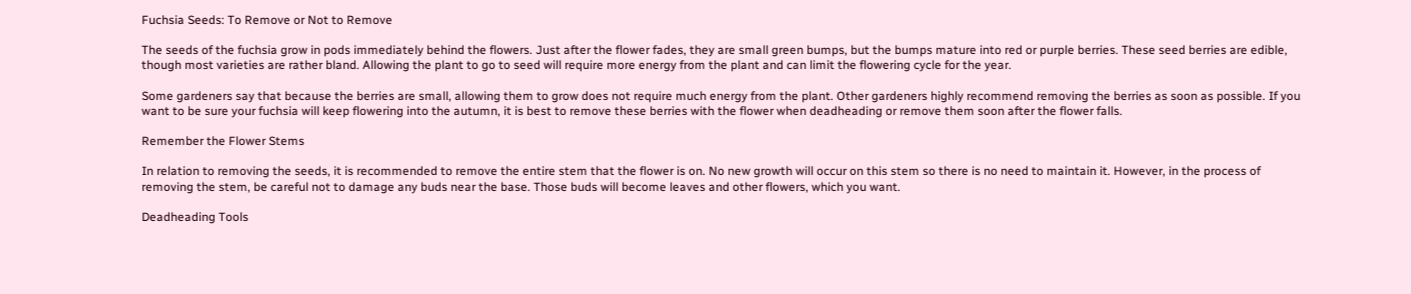Fuchsia Seeds: To Remove or Not to Remove

The seeds of the fuchsia grow in pods immediately behind the flowers. Just after the flower fades, they are small green bumps, but the bumps mature into red or purple berries. These seed berries are edible, though most varieties are rather bland. Allowing the plant to go to seed will require more energy from the plant and can limit the flowering cycle for the year.

Some gardeners say that because the berries are small, allowing them to grow does not require much energy from the plant. Other gardeners highly recommend removing the berries as soon as possible. If you want to be sure your fuchsia will keep flowering into the autumn, it is best to remove these berries with the flower when deadheading or remove them soon after the flower falls.

Remember the Flower Stems

In relation to removing the seeds, it is recommended to remove the entire stem that the flower is on. No new growth will occur on this stem so there is no need to maintain it. However, in the process of removing the stem, be careful not to damage any buds near the base. Those buds will become leaves and other flowers, which you want.

Deadheading Tools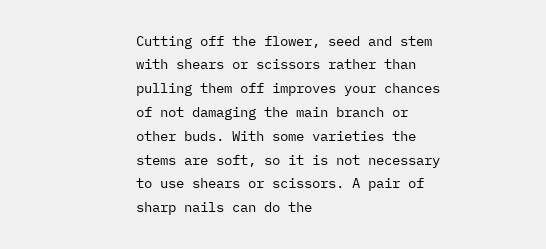Cutting off the flower, seed and stem with shears or scissors rather than pulling them off improves your chances of not damaging the main branch or other buds. With some varieties the stems are soft, so it is not necessary to use shears or scissors. A pair of sharp nails can do the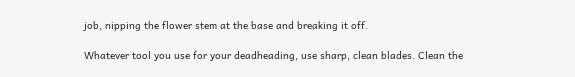job, nipping the flower stem at the base and breaking it off.

Whatever tool you use for your deadheading, use sharp, clean blades. Clean the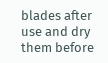blades after use and dry them before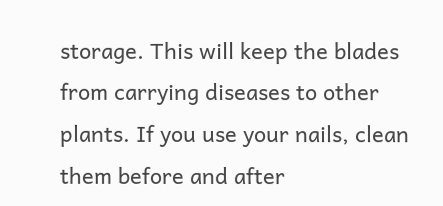storage. This will keep the blades from carrying diseases to other plants. If you use your nails, clean them before and after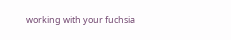working with your fuchsia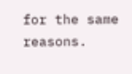for the same reasons.